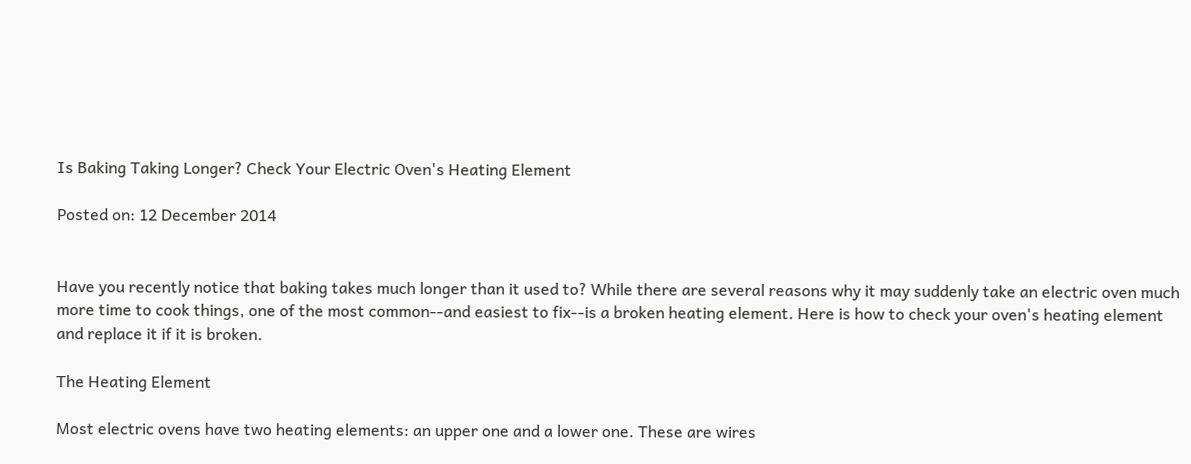Is Baking Taking Longer? Check Your Electric Oven's Heating Element

Posted on: 12 December 2014


Have you recently notice that baking takes much longer than it used to? While there are several reasons why it may suddenly take an electric oven much more time to cook things, one of the most common--and easiest to fix--is a broken heating element. Here is how to check your oven's heating element and replace it if it is broken.

The Heating Element

Most electric ovens have two heating elements: an upper one and a lower one. These are wires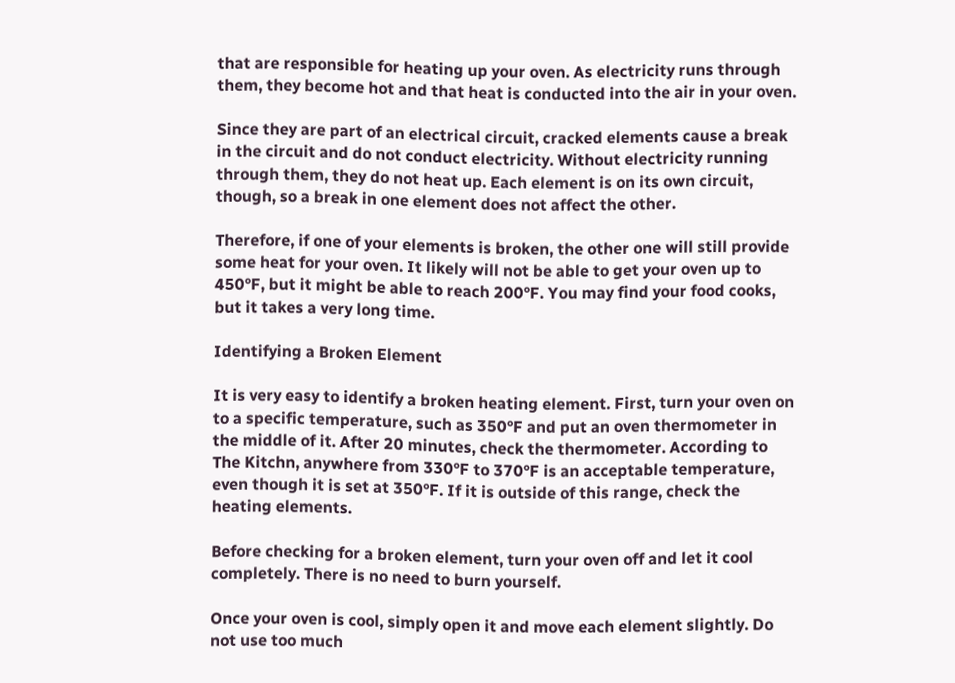that are responsible for heating up your oven. As electricity runs through them, they become hot and that heat is conducted into the air in your oven.

Since they are part of an electrical circuit, cracked elements cause a break in the circuit and do not conduct electricity. Without electricity running through them, they do not heat up. Each element is on its own circuit, though, so a break in one element does not affect the other.

Therefore, if one of your elements is broken, the other one will still provide some heat for your oven. It likely will not be able to get your oven up to 450°F, but it might be able to reach 200°F. You may find your food cooks, but it takes a very long time.

Identifying a Broken Element

It is very easy to identify a broken heating element. First, turn your oven on to a specific temperature, such as 350°F and put an oven thermometer in the middle of it. After 20 minutes, check the thermometer. According to The Kitchn, anywhere from 330°F to 370°F is an acceptable temperature, even though it is set at 350°F. If it is outside of this range, check the heating elements.

Before checking for a broken element, turn your oven off and let it cool completely. There is no need to burn yourself.

Once your oven is cool, simply open it and move each element slightly. Do not use too much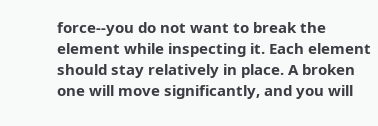force--you do not want to break the element while inspecting it. Each element should stay relatively in place. A broken one will move significantly, and you will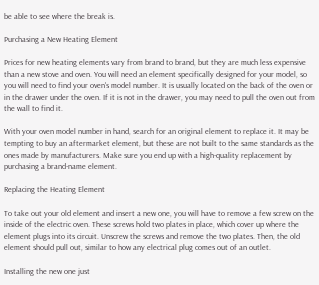be able to see where the break is.

Purchasing a New Heating Element

Prices for new heating elements vary from brand to brand, but they are much less expensive than a new stove and oven. You will need an element specifically designed for your model, so you will need to find your oven's model number. It is usually located on the back of the oven or in the drawer under the oven. If it is not in the drawer, you may need to pull the oven out from the wall to find it.

With your oven model number in hand, search for an original element to replace it. It may be tempting to buy an aftermarket element, but these are not built to the same standards as the ones made by manufacturers. Make sure you end up with a high-quality replacement by purchasing a brand-name element.

Replacing the Heating Element

To take out your old element and insert a new one, you will have to remove a few screw on the inside of the electric oven. These screws hold two plates in place, which cover up where the element plugs into its circuit. Unscrew the screws and remove the two plates. Then, the old element should pull out, similar to how any electrical plug comes out of an outlet.

Installing the new one just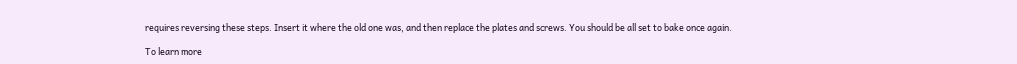requires reversing these steps. Insert it where the old one was, and then replace the plates and screws. You should be all set to bake once again.

To learn more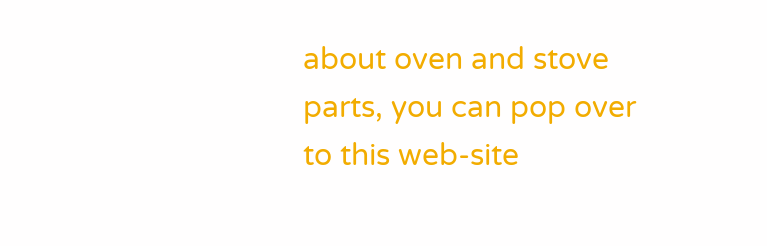about oven and stove parts, you can pop over to this web-site